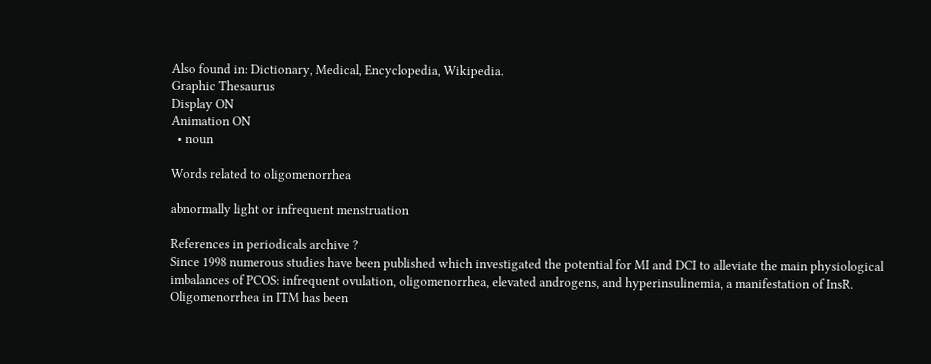Also found in: Dictionary, Medical, Encyclopedia, Wikipedia.
Graphic Thesaurus
Display ON
Animation ON
  • noun

Words related to oligomenorrhea

abnormally light or infrequent menstruation

References in periodicals archive ?
Since 1998 numerous studies have been published which investigated the potential for MI and DCI to alleviate the main physiological imbalances of PCOS: infrequent ovulation, oligomenorrhea, elevated androgens, and hyperinsulinemia, a manifestation of InsR.
Oligomenorrhea in ITM has been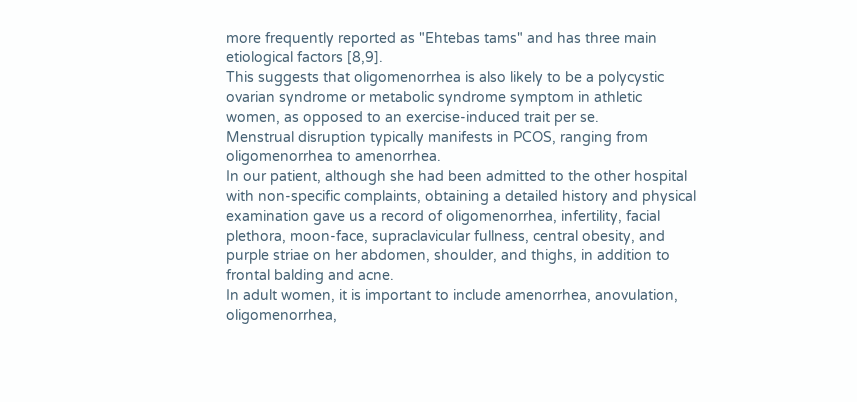more frequently reported as "Ehtebas tams" and has three main etiological factors [8,9].
This suggests that oligomenorrhea is also likely to be a polycystic ovarian syndrome or metabolic syndrome symptom in athletic women, as opposed to an exercise-induced trait per se.
Menstrual disruption typically manifests in PCOS, ranging from oligomenorrhea to amenorrhea.
In our patient, although she had been admitted to the other hospital with non-specific complaints, obtaining a detailed history and physical examination gave us a record of oligomenorrhea, infertility, facial plethora, moon-face, supraclavicular fullness, central obesity, and purple striae on her abdomen, shoulder, and thighs, in addition to frontal balding and acne.
In adult women, it is important to include amenorrhea, anovulation, oligomenorrhea,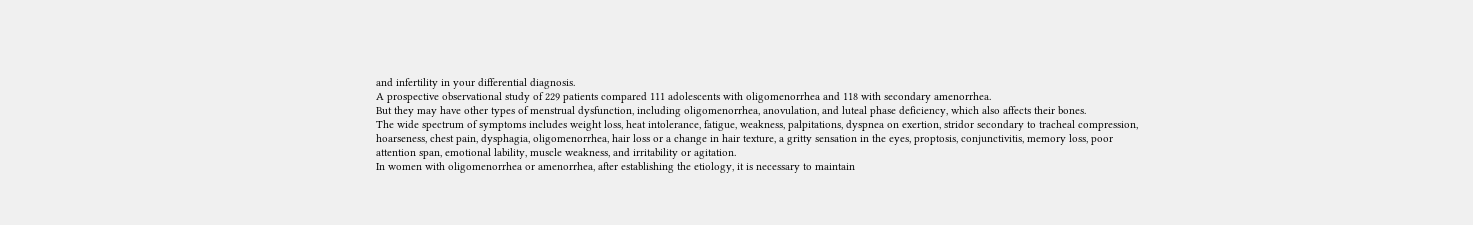and infertility in your differential diagnosis.
A prospective observational study of 229 patients compared 111 adolescents with oligomenorrhea and 118 with secondary amenorrhea.
But they may have other types of menstrual dysfunction, including oligomenorrhea, anovulation, and luteal phase deficiency, which also affects their bones.
The wide spectrum of symptoms includes weight loss, heat intolerance, fatigue, weakness, palpitations, dyspnea on exertion, stridor secondary to tracheal compression, hoarseness, chest pain, dysphagia, oligomenorrhea, hair loss or a change in hair texture, a gritty sensation in the eyes, proptosis, conjunctivitis, memory loss, poor attention span, emotional lability, muscle weakness, and irritability or agitation.
In women with oligomenorrhea or amenorrhea, after establishing the etiology, it is necessary to maintain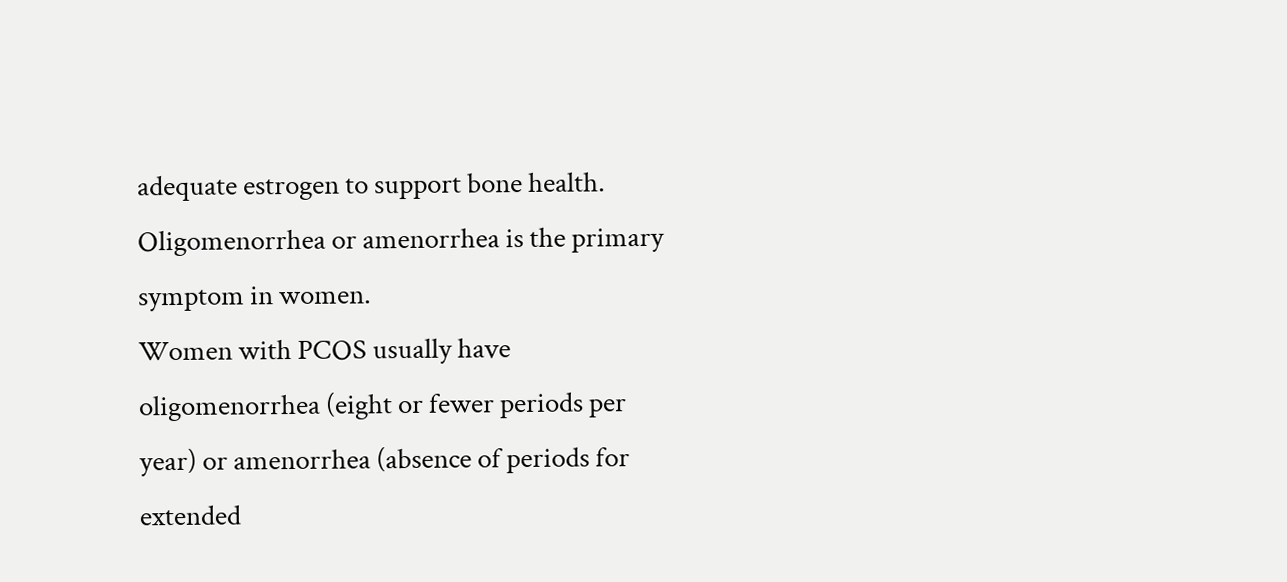adequate estrogen to support bone health.
Oligomenorrhea or amenorrhea is the primary symptom in women.
Women with PCOS usually have oligomenorrhea (eight or fewer periods per year) or amenorrhea (absence of periods for extended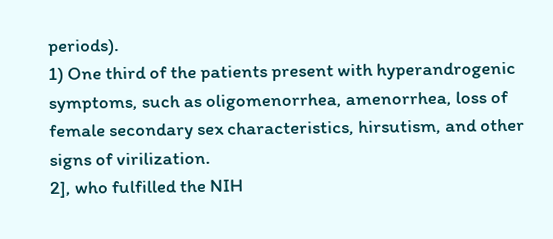periods).
1) One third of the patients present with hyperandrogenic symptoms, such as oligomenorrhea, amenorrhea, loss of female secondary sex characteristics, hirsutism, and other signs of virilization.
2], who fulfilled the NIH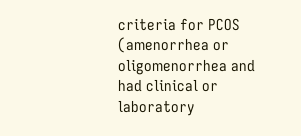criteria for PCOS (amenorrhea or oligomenorrhea and had clinical or laboratory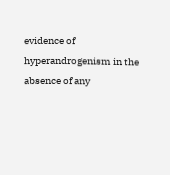evidence of hyperandrogenism in the absence of any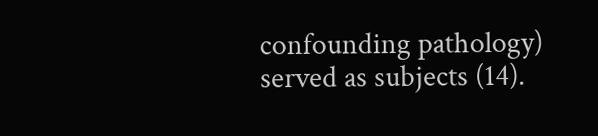confounding pathology) served as subjects (14).